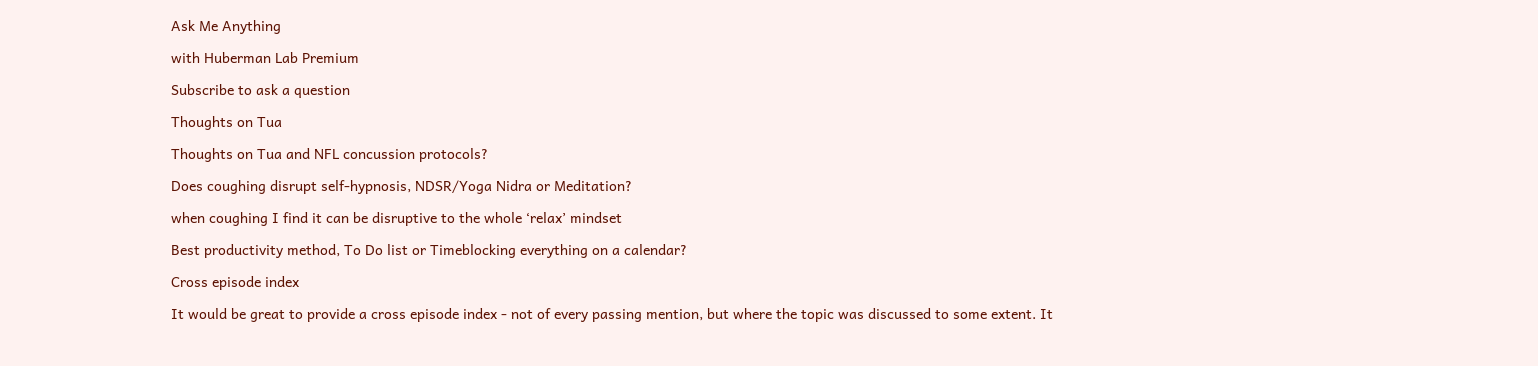Ask Me Anything

with Huberman Lab Premium

Subscribe to ask a question

Thoughts on Tua

Thoughts on Tua and NFL concussion protocols?

Does coughing disrupt self-hypnosis, NDSR/Yoga Nidra or Meditation?

when coughing I find it can be disruptive to the whole ‘relax’ mindset

Best productivity method, To Do list or Timeblocking everything on a calendar?

Cross episode index

It would be great to provide a cross episode index - not of every passing mention, but where the topic was discussed to some extent. It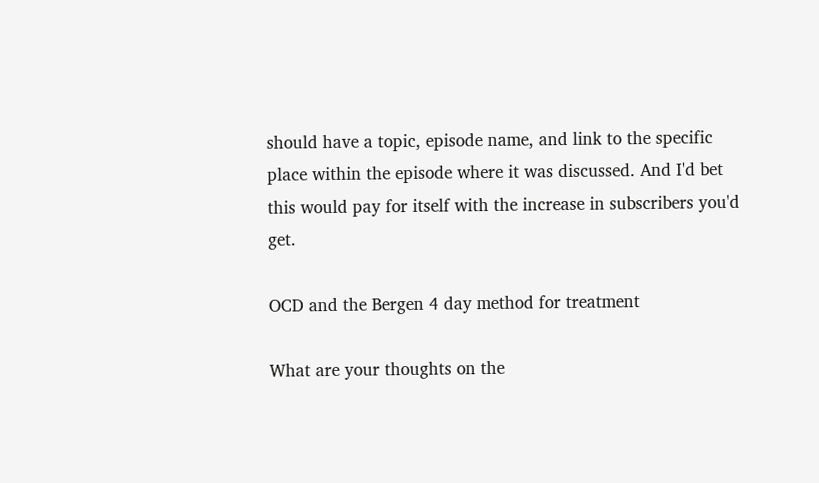should have a topic, episode name, and link to the specific place within the episode where it was discussed. And I'd bet this would pay for itself with the increase in subscribers you'd get.

OCD and the Bergen 4 day method for treatment

What are your thoughts on the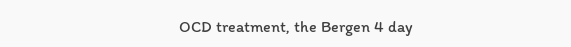OCD treatment, the Bergen 4 day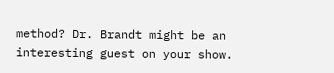method? Dr. Brandt might be an interesting guest on your show.